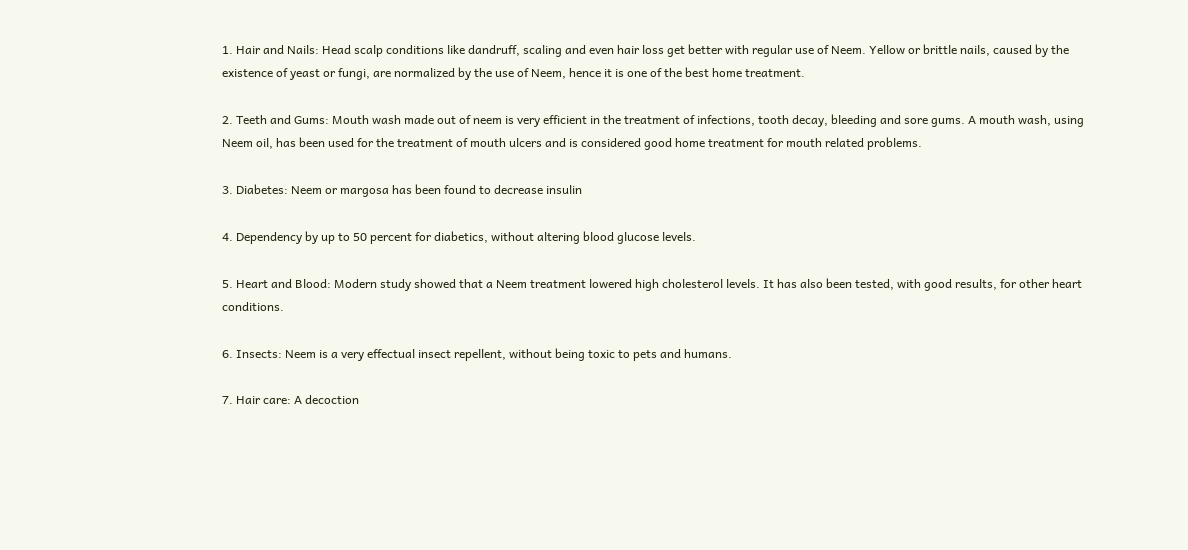1. Hair and Nails: Head scalp conditions like dandruff, scaling and even hair loss get better with regular use of Neem. Yellow or brittle nails, caused by the existence of yeast or fungi, are normalized by the use of Neem, hence it is one of the best home treatment.

2. Teeth and Gums: Mouth wash made out of neem is very efficient in the treatment of infections, tooth decay, bleeding and sore gums. A mouth wash, using Neem oil, has been used for the treatment of mouth ulcers and is considered good home treatment for mouth related problems.

3. Diabetes: Neem or margosa has been found to decrease insulin

4. Dependency by up to 50 percent for diabetics, without altering blood glucose levels.

5. Heart and Blood: Modern study showed that a Neem treatment lowered high cholesterol levels. It has also been tested, with good results, for other heart conditions.

6. Insects: Neem is a very effectual insect repellent, without being toxic to pets and humans.

7. Hair care: A decoction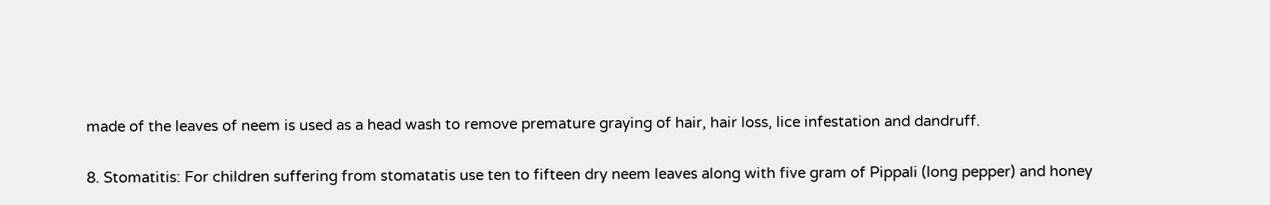made of the leaves of neem is used as a head wash to remove premature graying of hair, hair loss, lice infestation and dandruff.

8. Stomatitis: For children suffering from stomatatis use ten to fifteen dry neem leaves along with five gram of Pippali (long pepper) and honey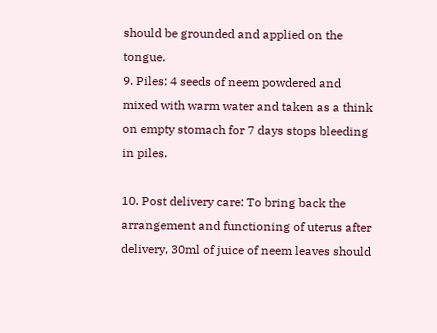should be grounded and applied on the tongue.
9. Piles: 4 seeds of neem powdered and mixed with warm water and taken as a think on empty stomach for 7 days stops bleeding in piles.

10. Post delivery care: To bring back the arrangement and functioning of uterus after delivery, 30ml of juice of neem leaves should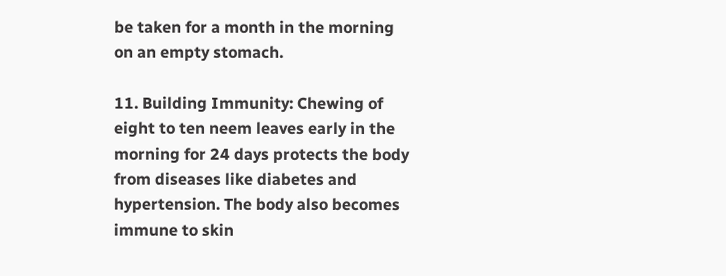be taken for a month in the morning on an empty stomach.

11. Building Immunity: Chewing of eight to ten neem leaves early in the morning for 24 days protects the body from diseases like diabetes and hypertension. The body also becomes immune to skin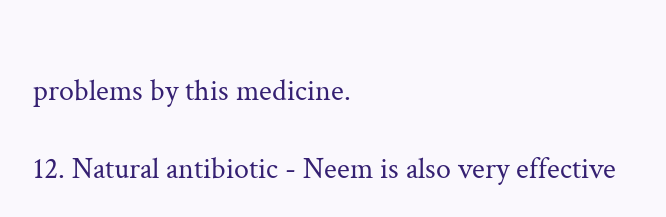problems by this medicine.

12. Natural antibiotic - Neem is also very effective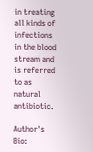in treating all kinds of infections in the blood stream and is referred to as natural antibiotic.

Author's Bio: